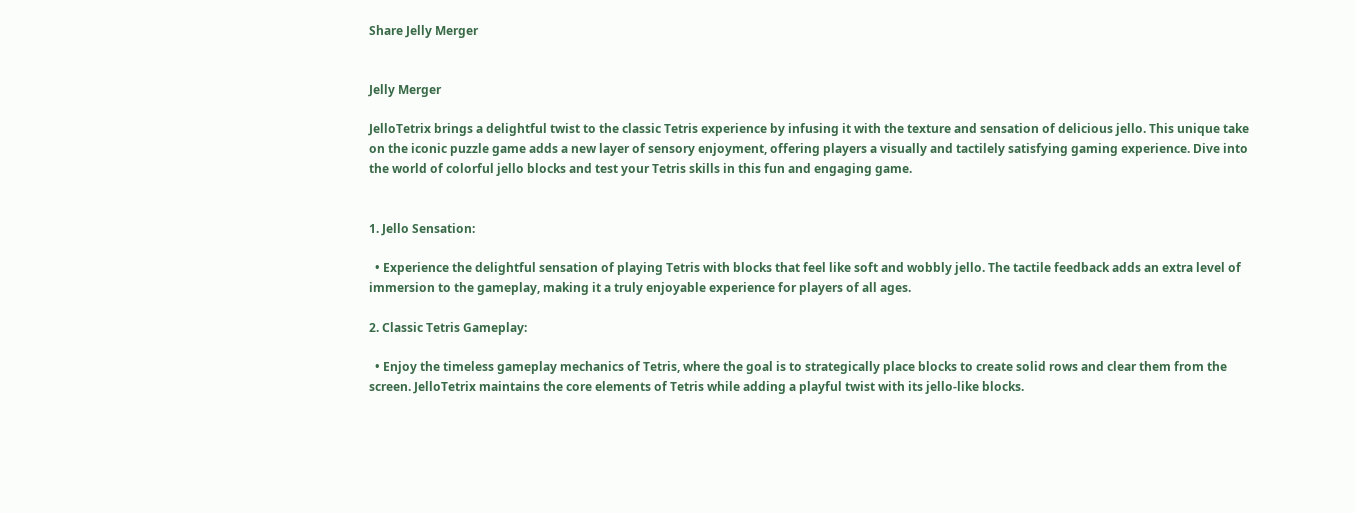Share Jelly Merger


Jelly Merger

JelloTetrix brings a delightful twist to the classic Tetris experience by infusing it with the texture and sensation of delicious jello. This unique take on the iconic puzzle game adds a new layer of sensory enjoyment, offering players a visually and tactilely satisfying gaming experience. Dive into the world of colorful jello blocks and test your Tetris skills in this fun and engaging game.


1. Jello Sensation:

  • Experience the delightful sensation of playing Tetris with blocks that feel like soft and wobbly jello. The tactile feedback adds an extra level of immersion to the gameplay, making it a truly enjoyable experience for players of all ages.

2. Classic Tetris Gameplay:

  • Enjoy the timeless gameplay mechanics of Tetris, where the goal is to strategically place blocks to create solid rows and clear them from the screen. JelloTetrix maintains the core elements of Tetris while adding a playful twist with its jello-like blocks.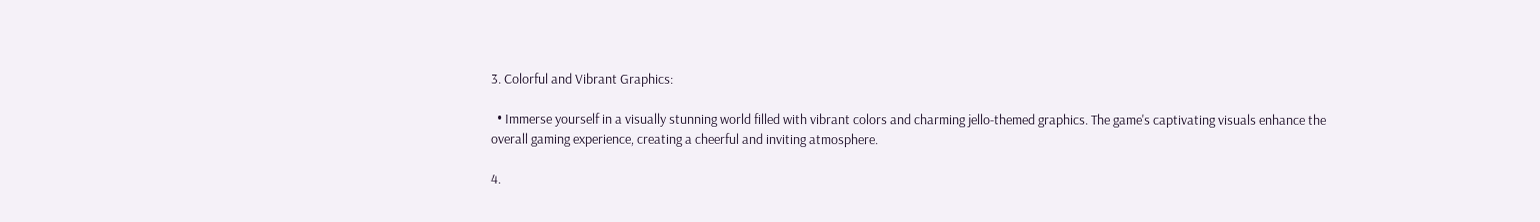3. Colorful and Vibrant Graphics:

  • Immerse yourself in a visually stunning world filled with vibrant colors and charming jello-themed graphics. The game's captivating visuals enhance the overall gaming experience, creating a cheerful and inviting atmosphere.

4.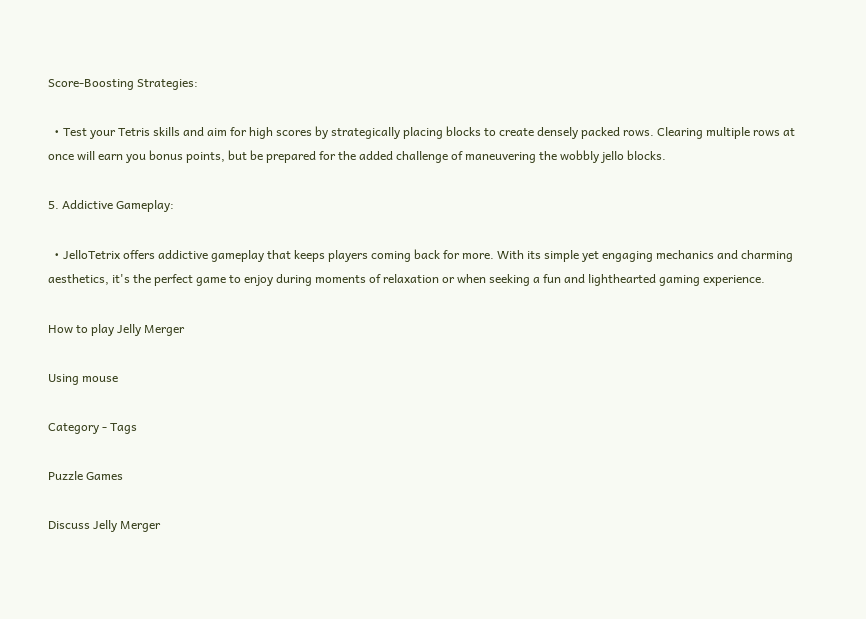Score-Boosting Strategies:

  • Test your Tetris skills and aim for high scores by strategically placing blocks to create densely packed rows. Clearing multiple rows at once will earn you bonus points, but be prepared for the added challenge of maneuvering the wobbly jello blocks.

5. Addictive Gameplay:

  • JelloTetrix offers addictive gameplay that keeps players coming back for more. With its simple yet engaging mechanics and charming aesthetics, it's the perfect game to enjoy during moments of relaxation or when seeking a fun and lighthearted gaming experience.

How to play Jelly Merger

Using mouse

Category - Tags

Puzzle Games

Discuss Jelly Merger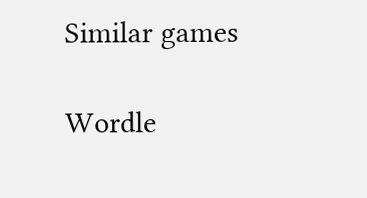Similar games

Wordle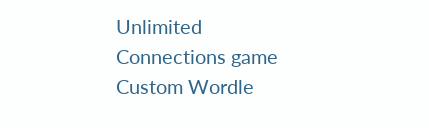Unlimited
Connections game
Custom Wordle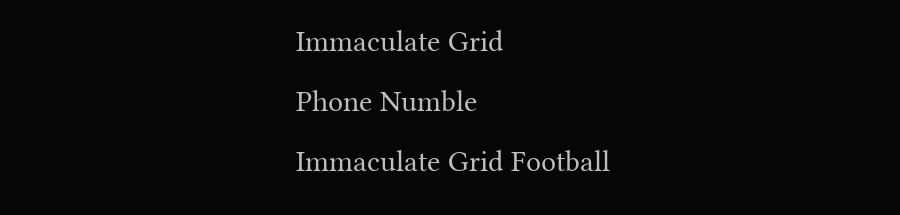Immaculate Grid
Phone Numble
Immaculate Grid Football